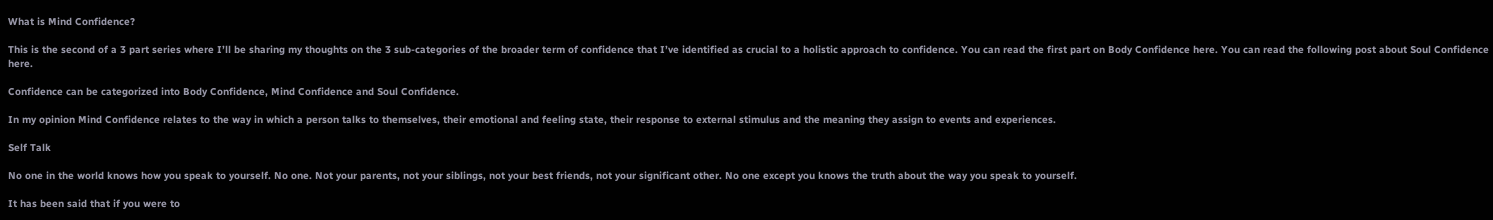What is Mind Confidence?

This is the second of a 3 part series where I’ll be sharing my thoughts on the 3 sub-categories of the broader term of confidence that I’ve identified as crucial to a holistic approach to confidence. You can read the first part on Body Confidence here. You can read the following post about Soul Confidence here.

Confidence can be categorized into Body Confidence, Mind Confidence and Soul Confidence.

In my opinion Mind Confidence relates to the way in which a person talks to themselves, their emotional and feeling state, their response to external stimulus and the meaning they assign to events and experiences.

Self Talk

No one in the world knows how you speak to yourself. No one. Not your parents, not your siblings, not your best friends, not your significant other. No one except you knows the truth about the way you speak to yourself.

It has been said that if you were to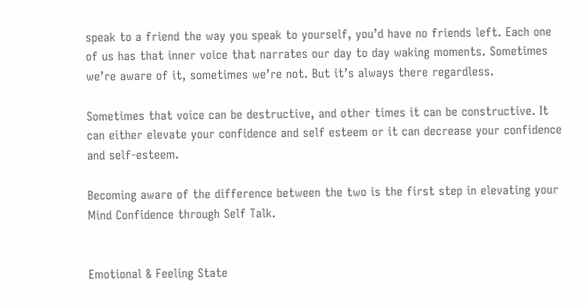speak to a friend the way you speak to yourself, you’d have no friends left. Each one of us has that inner voice that narrates our day to day waking moments. Sometimes we’re aware of it, sometimes we’re not. But it’s always there regardless.

Sometimes that voice can be destructive, and other times it can be constructive. It can either elevate your confidence and self esteem or it can decrease your confidence and self-esteem.

Becoming aware of the difference between the two is the first step in elevating your Mind Confidence through Self Talk.


Emotional & Feeling State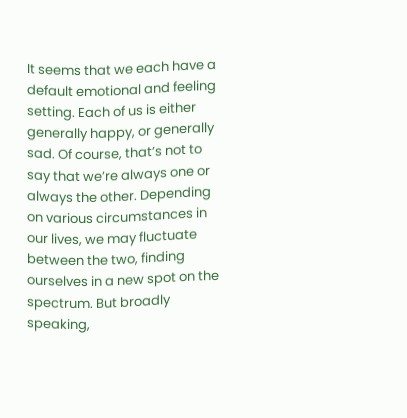It seems that we each have a default emotional and feeling setting. Each of us is either generally happy, or generally sad. Of course, that’s not to say that we’re always one or always the other. Depending on various circumstances in our lives, we may fluctuate between the two, finding ourselves in a new spot on the spectrum. But broadly speaking,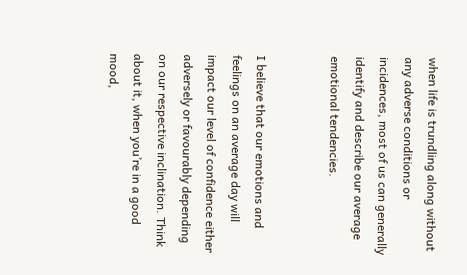when life is trundling along without any adverse conditions or incidences, most of us can generally identify and describe our average emotional tendencies.


I believe that our emotions and feelings on an average day will impact our level of confidence either adversely or favourably depending on our respective inclination. Think about it, when you’re in a good mood,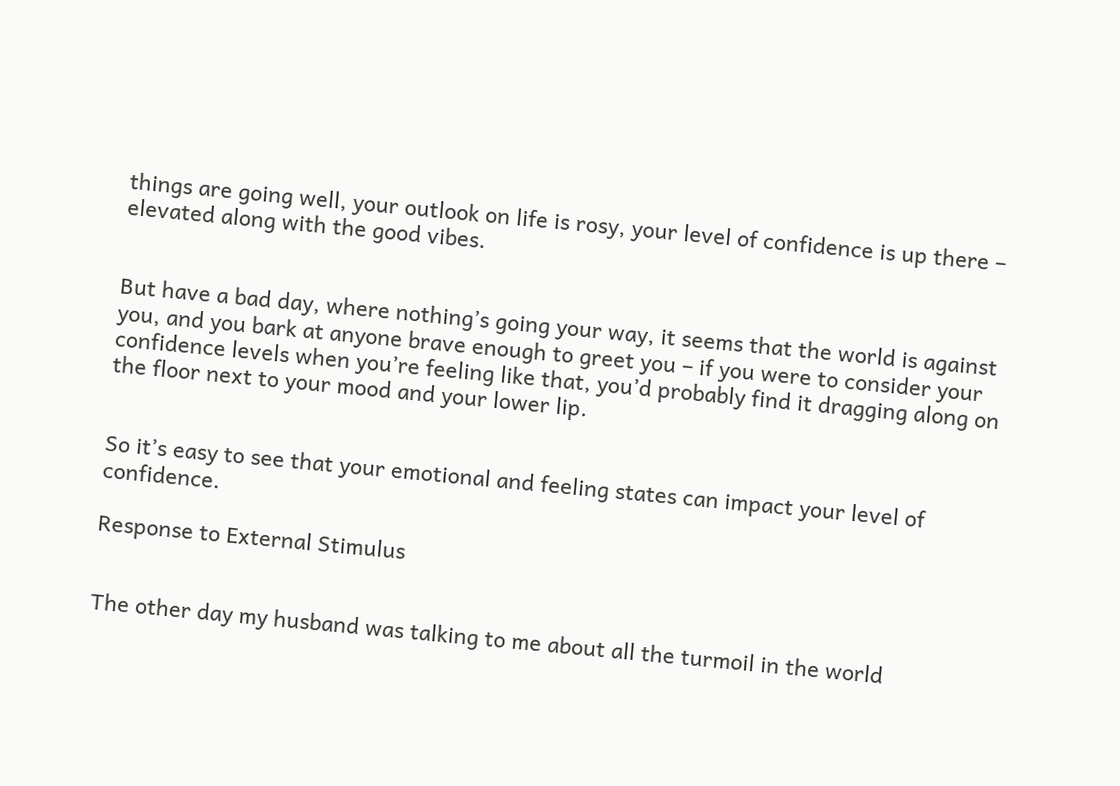things are going well, your outlook on life is rosy, your level of confidence is up there – elevated along with the good vibes.


But have a bad day, where nothing’s going your way, it seems that the world is against you, and you bark at anyone brave enough to greet you – if you were to consider your confidence levels when you’re feeling like that, you’d probably find it dragging along on the floor next to your mood and your lower lip.


So it’s easy to see that your emotional and feeling states can impact your level of confidence.

Response to External Stimulus


The other day my husband was talking to me about all the turmoil in the world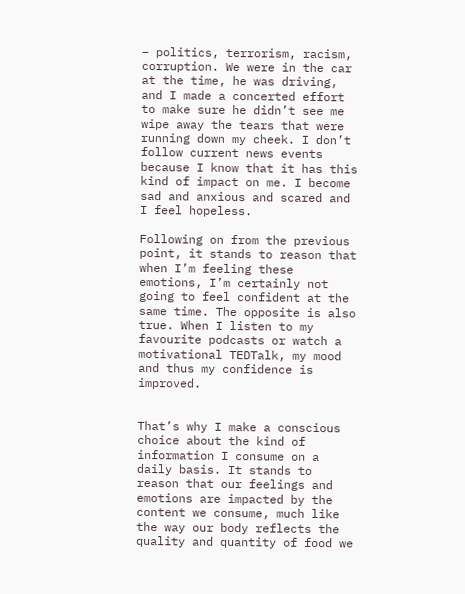– politics, terrorism, racism, corruption. We were in the car at the time, he was driving, and I made a concerted effort to make sure he didn’t see me wipe away the tears that were running down my cheek. I don’t follow current news events because I know that it has this kind of impact on me. I become sad and anxious and scared and I feel hopeless.

Following on from the previous point, it stands to reason that when I’m feeling these emotions, I’m certainly not going to feel confident at the same time. The opposite is also true. When I listen to my favourite podcasts or watch a motivational TEDTalk, my mood and thus my confidence is improved.


That’s why I make a conscious choice about the kind of information I consume on a daily basis. It stands to reason that our feelings and emotions are impacted by the content we consume, much like the way our body reflects the quality and quantity of food we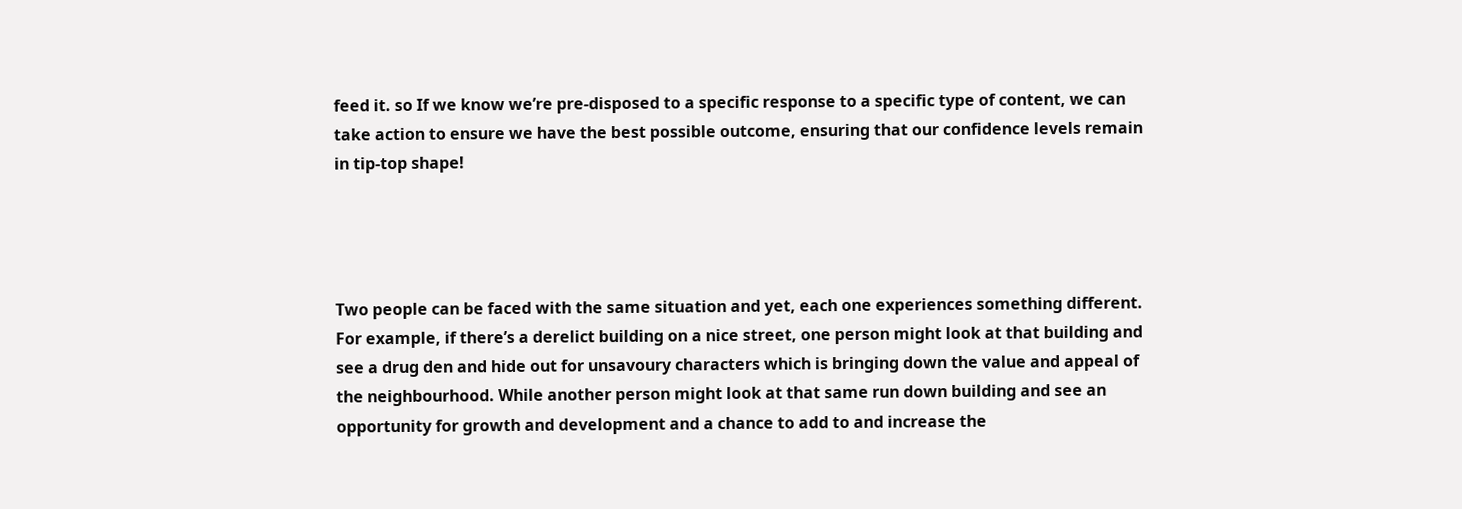feed it. so If we know we’re pre-disposed to a specific response to a specific type of content, we can take action to ensure we have the best possible outcome, ensuring that our confidence levels remain in tip-top shape!




Two people can be faced with the same situation and yet, each one experiences something different. For example, if there’s a derelict building on a nice street, one person might look at that building and see a drug den and hide out for unsavoury characters which is bringing down the value and appeal of the neighbourhood. While another person might look at that same run down building and see an opportunity for growth and development and a chance to add to and increase the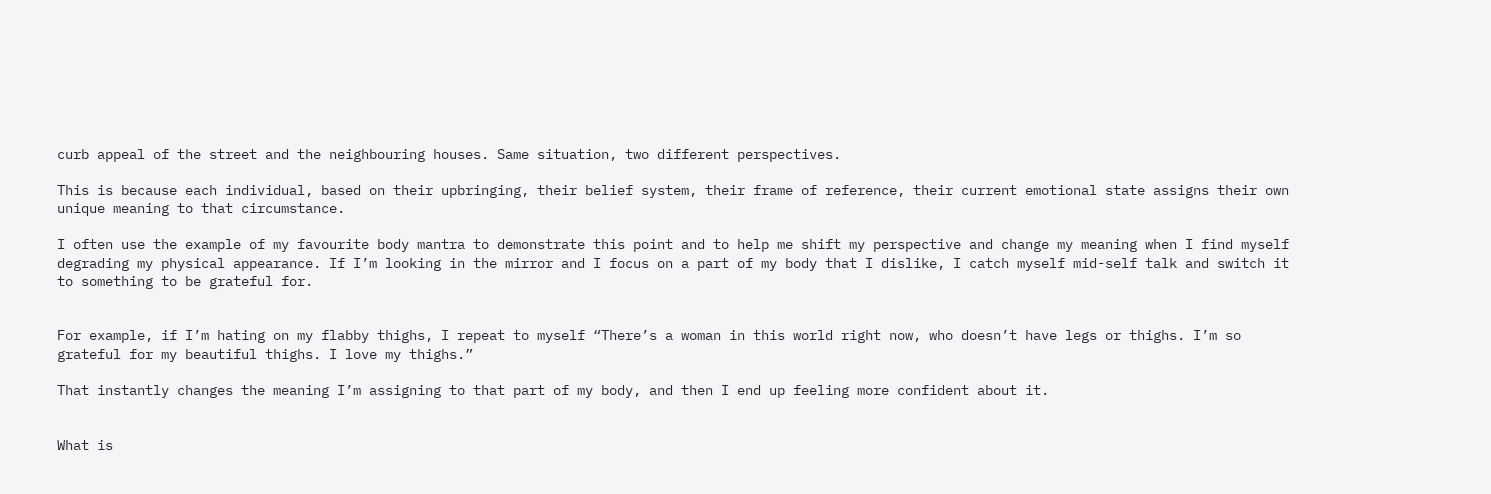curb appeal of the street and the neighbouring houses. Same situation, two different perspectives.

This is because each individual, based on their upbringing, their belief system, their frame of reference, their current emotional state assigns their own unique meaning to that circumstance.

I often use the example of my favourite body mantra to demonstrate this point and to help me shift my perspective and change my meaning when I find myself degrading my physical appearance. If I’m looking in the mirror and I focus on a part of my body that I dislike, I catch myself mid-self talk and switch it to something to be grateful for.


For example, if I’m hating on my flabby thighs, I repeat to myself “There’s a woman in this world right now, who doesn’t have legs or thighs. I’m so grateful for my beautiful thighs. I love my thighs.”

That instantly changes the meaning I’m assigning to that part of my body, and then I end up feeling more confident about it.


What is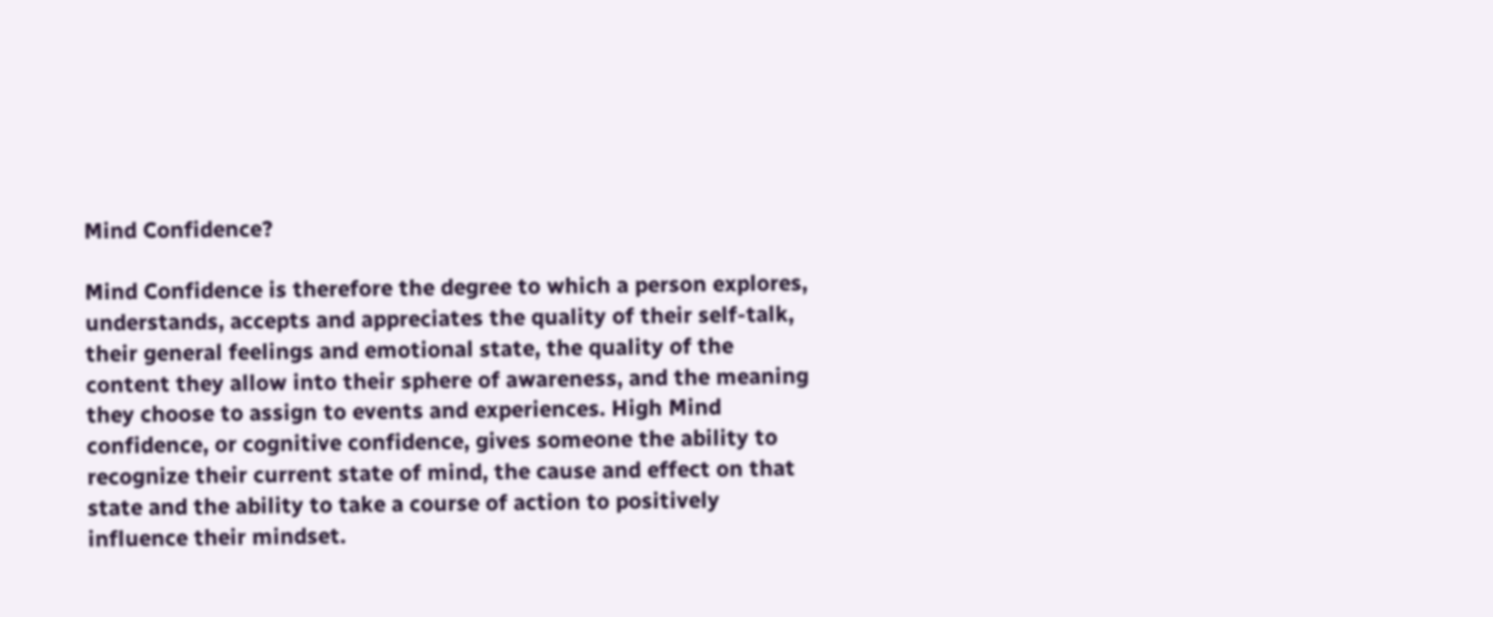Mind Confidence?

Mind Confidence is therefore the degree to which a person explores, understands, accepts and appreciates the quality of their self-talk, their general feelings and emotional state, the quality of the content they allow into their sphere of awareness, and the meaning they choose to assign to events and experiences. High Mind confidence, or cognitive confidence, gives someone the ability to recognize their current state of mind, the cause and effect on that state and the ability to take a course of action to positively influence their mindset.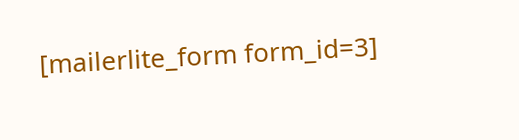[mailerlite_form form_id=3]